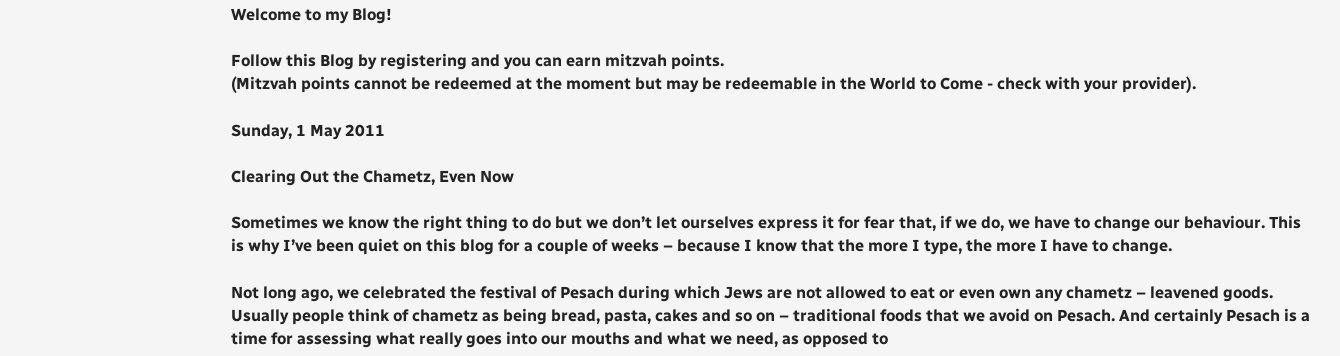Welcome to my Blog!

Follow this Blog by registering and you can earn mitzvah points.
(Mitzvah points cannot be redeemed at the moment but may be redeemable in the World to Come - check with your provider).

Sunday, 1 May 2011

Clearing Out the Chametz, Even Now

Sometimes we know the right thing to do but we don’t let ourselves express it for fear that, if we do, we have to change our behaviour. This is why I’ve been quiet on this blog for a couple of weeks – because I know that the more I type, the more I have to change.

Not long ago, we celebrated the festival of Pesach during which Jews are not allowed to eat or even own any chametz – leavened goods. Usually people think of chametz as being bread, pasta, cakes and so on – traditional foods that we avoid on Pesach. And certainly Pesach is a time for assessing what really goes into our mouths and what we need, as opposed to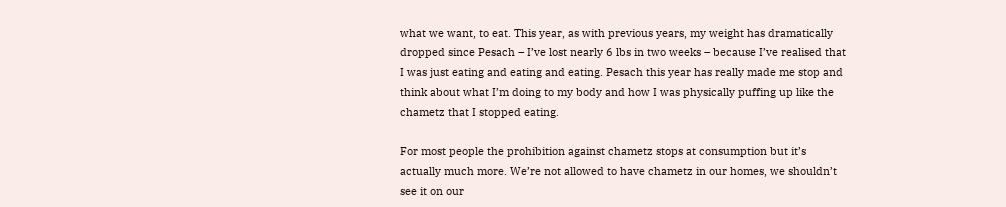what we want, to eat. This year, as with previous years, my weight has dramatically dropped since Pesach – I’ve lost nearly 6 lbs in two weeks – because I’ve realised that I was just eating and eating and eating. Pesach this year has really made me stop and think about what I’m doing to my body and how I was physically puffing up like the chametz that I stopped eating.

For most people the prohibition against chametz stops at consumption but it’s actually much more. We’re not allowed to have chametz in our homes, we shouldn’t see it on our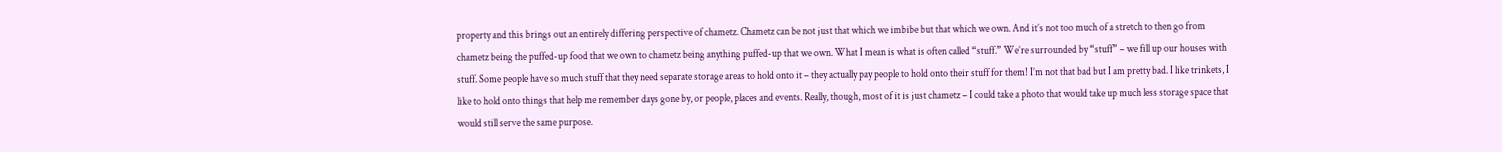property and this brings out an entirely differing perspective of chametz. Chametz can be not just that which we imbibe but that which we own. And it’s not too much of a stretch to then go from chametz being the puffed-up food that we own to chametz being anything puffed-up that we own. What I mean is what is often called “stuff.” We’re surrounded by “stuff” – we fill up our houses with stuff. Some people have so much stuff that they need separate storage areas to hold onto it – they actually pay people to hold onto their stuff for them! I’m not that bad but I am pretty bad. I like trinkets, I like to hold onto things that help me remember days gone by, or people, places and events. Really, though, most of it is just chametz – I could take a photo that would take up much less storage space that would still serve the same purpose.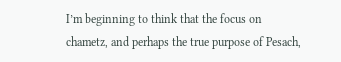I’m beginning to think that the focus on chametz, and perhaps the true purpose of Pesach,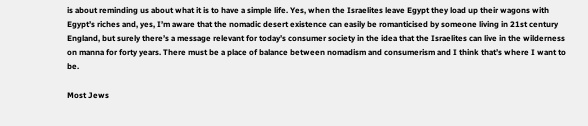is about reminding us about what it is to have a simple life. Yes, when the Israelites leave Egypt they load up their wagons with Egypt’s riches and, yes, I’m aware that the nomadic desert existence can easily be romanticised by someone living in 21st century England, but surely there’s a message relevant for today’s consumer society in the idea that the Israelites can live in the wilderness on manna for forty years. There must be a place of balance between nomadism and consumerism and I think that’s where I want to be.

Most Jews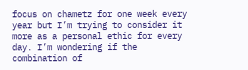focus on chametz for one week every year but I’m trying to consider it more as a personal ethic for every day. I’m wondering if the combination of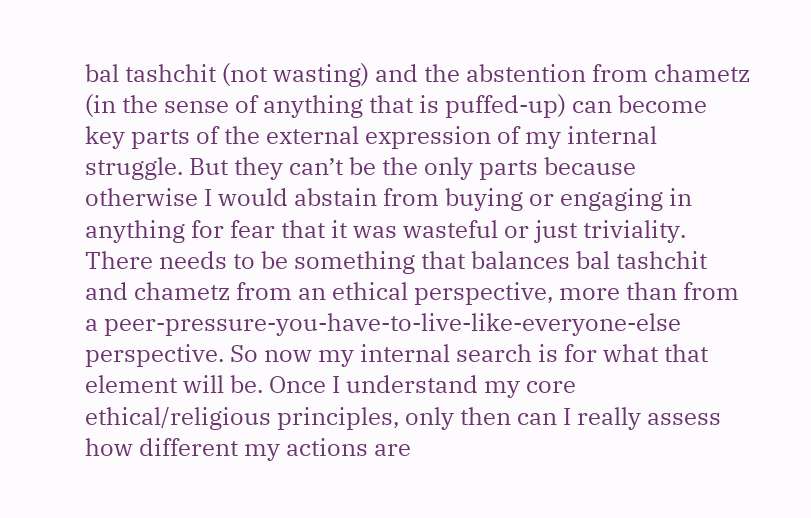bal tashchit (not wasting) and the abstention from chametz (in the sense of anything that is puffed-up) can become key parts of the external expression of my internal struggle. But they can’t be the only parts because otherwise I would abstain from buying or engaging in anything for fear that it was wasteful or just triviality. There needs to be something that balances bal tashchit and chametz from an ethical perspective, more than from a peer-pressure-you-have-to-live-like-everyone-else perspective. So now my internal search is for what that element will be. Once I understand my core ethical/religious principles, only then can I really assess how different my actions are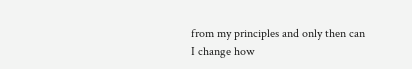from my principles and only then can I change how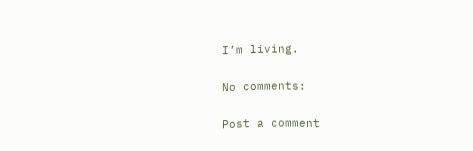I’m living.

No comments:

Post a comment